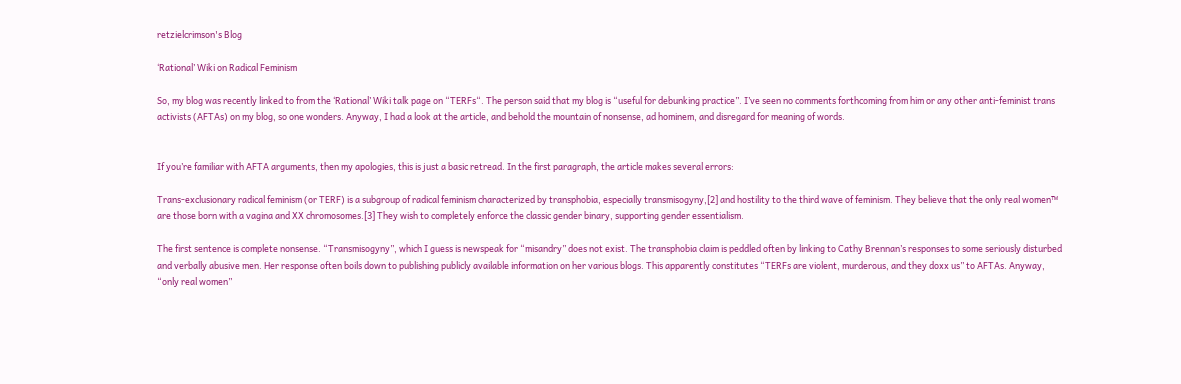retzielcrimson's Blog

‘Rational’ Wiki on Radical Feminism

So, my blog was recently linked to from the ‘Rational’ Wiki talk page on “TERFs“. The person said that my blog is “useful for debunking practice”. I’ve seen no comments forthcoming from him or any other anti-feminist trans activists (AFTAs) on my blog, so one wonders. Anyway, I had a look at the article, and behold the mountain of nonsense, ad hominem, and disregard for meaning of words.


If you’re familiar with AFTA arguments, then my apologies, this is just a basic retread. In the first paragraph, the article makes several errors:

Trans-exclusionary radical feminism (or TERF) is a subgroup of radical feminism characterized by transphobia, especially transmisogyny,[2] and hostility to the third wave of feminism. They believe that the only real women™ are those born with a vagina and XX chromosomes.[3] They wish to completely enforce the classic gender binary, supporting gender essentialism.

The first sentence is complete nonsense. “Transmisogyny”, which I guess is newspeak for “misandry” does not exist. The transphobia claim is peddled often by linking to Cathy Brennan’s responses to some seriously disturbed and verbally abusive men. Her response often boils down to publishing publicly available information on her various blogs. This apparently constitutes “TERFs are violent, murderous, and they doxx us” to AFTAs. Anyway, “only real women”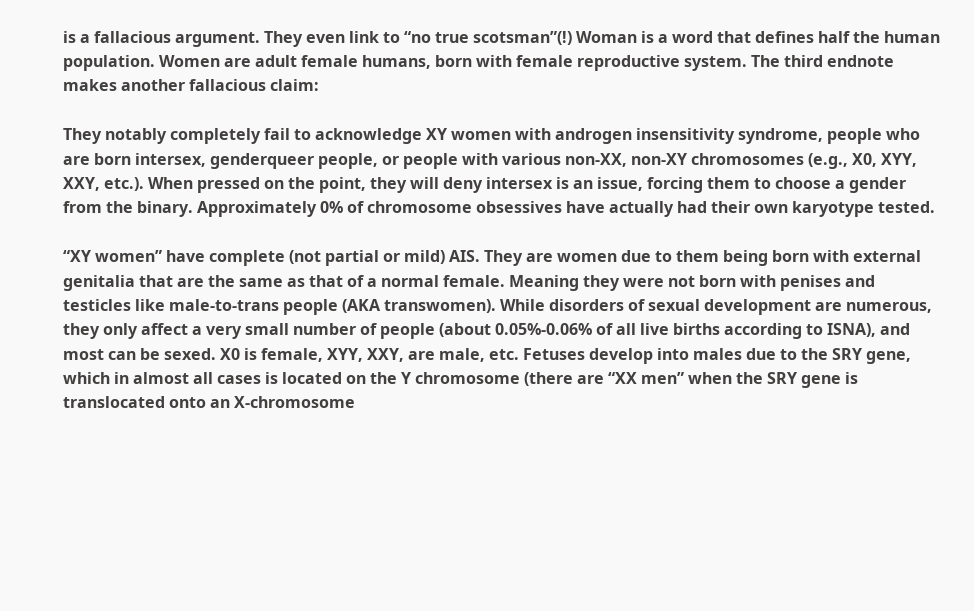is a fallacious argument. They even link to “no true scotsman”(!) Woman is a word that defines half the human population. Women are adult female humans, born with female reproductive system. The third endnote makes another fallacious claim:

They notably completely fail to acknowledge XY women with androgen insensitivity syndrome, people who are born intersex, genderqueer people, or people with various non-XX, non-XY chromosomes (e.g., X0, XYY, XXY, etc.). When pressed on the point, they will deny intersex is an issue, forcing them to choose a gender from the binary. Approximately 0% of chromosome obsessives have actually had their own karyotype tested.

“XY women” have complete (not partial or mild) AIS. They are women due to them being born with external genitalia that are the same as that of a normal female. Meaning they were not born with penises and testicles like male-to-trans people (AKA transwomen). While disorders of sexual development are numerous, they only affect a very small number of people (about 0.05%-0.06% of all live births according to ISNA), and most can be sexed. X0 is female, XYY, XXY, are male, etc. Fetuses develop into males due to the SRY gene, which in almost all cases is located on the Y chromosome (there are “XX men” when the SRY gene is translocated onto an X-chromosome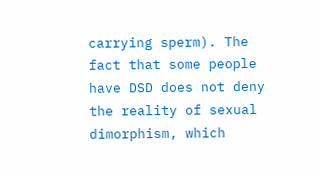carrying sperm). The fact that some people have DSD does not deny the reality of sexual dimorphism, which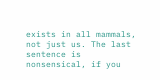exists in all mammals, not just us. The last sentence is nonsensical, if you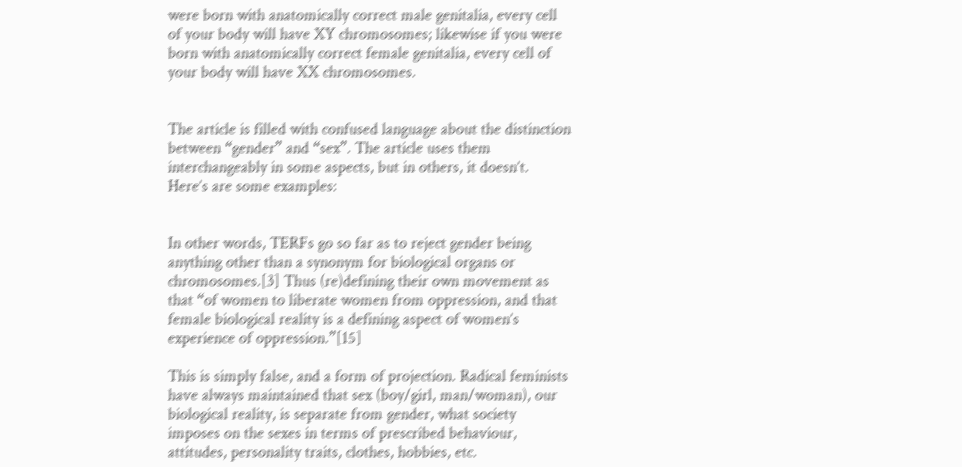were born with anatomically correct male genitalia, every cell of your body will have XY chromosomes; likewise if you were born with anatomically correct female genitalia, every cell of your body will have XX chromosomes.


The article is filled with confused language about the distinction between “gender” and “sex”. The article uses them interchangeably in some aspects, but in others, it doesn’t. Here’s are some examples:


In other words, TERFs go so far as to reject gender being anything other than a synonym for biological organs or chromosomes.[3] Thus (re)defining their own movement as that “of women to liberate women from oppression, and that female biological reality is a defining aspect of women’s experience of oppression.”[15]

This is simply false, and a form of projection. Radical feminists have always maintained that sex (boy/girl, man/woman), our biological reality, is separate from gender, what society imposes on the sexes in terms of prescribed behaviour, attitudes, personality traits, clothes, hobbies, etc.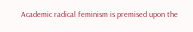Academic radical feminism is premised upon the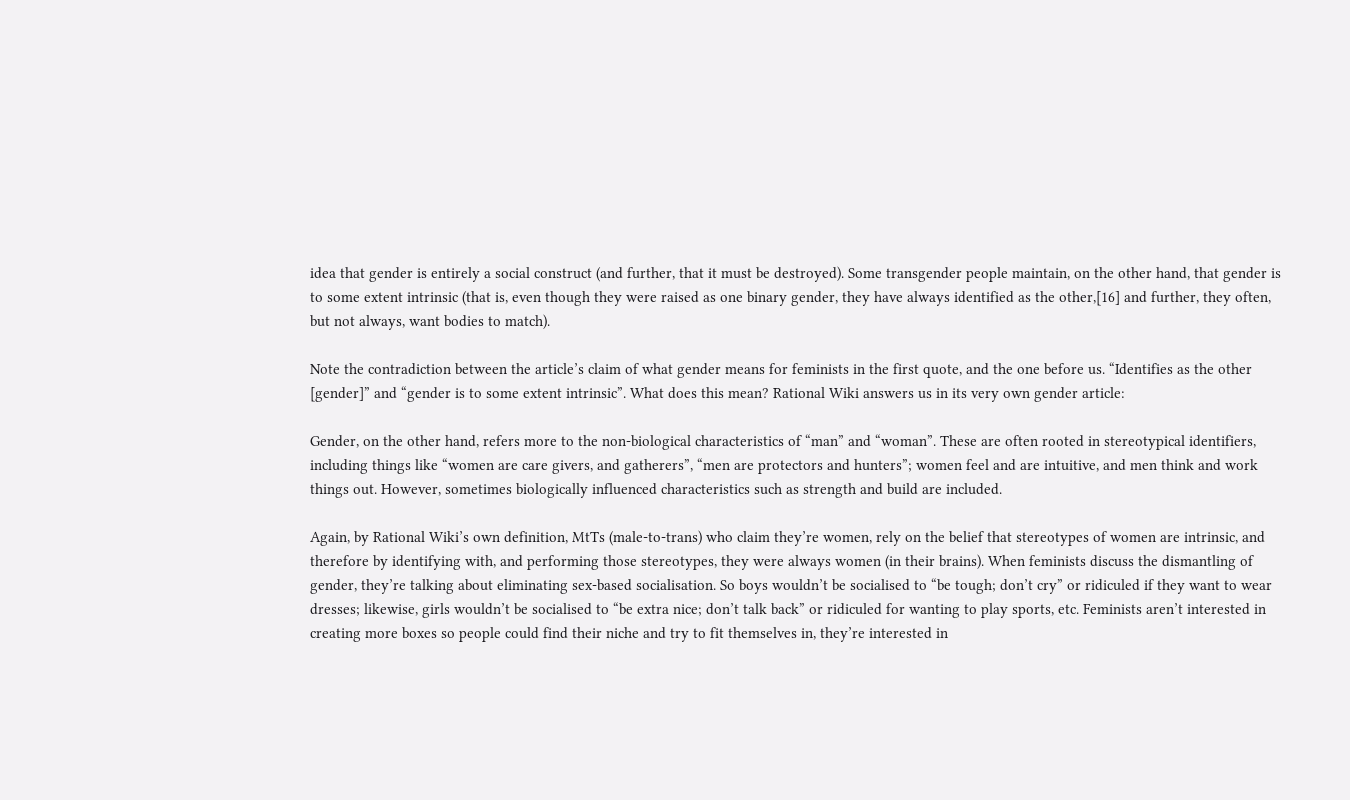idea that gender is entirely a social construct (and further, that it must be destroyed). Some transgender people maintain, on the other hand, that gender is to some extent intrinsic (that is, even though they were raised as one binary gender, they have always identified as the other,[16] and further, they often, but not always, want bodies to match).

Note the contradiction between the article’s claim of what gender means for feminists in the first quote, and the one before us. “Identifies as the other [gender]” and “gender is to some extent intrinsic”. What does this mean? Rational Wiki answers us in its very own gender article:

Gender, on the other hand, refers more to the non-biological characteristics of “man” and “woman”. These are often rooted in stereotypical identifiers, including things like “women are care givers, and gatherers”, “men are protectors and hunters”; women feel and are intuitive, and men think and work things out. However, sometimes biologically influenced characteristics such as strength and build are included.

Again, by Rational Wiki’s own definition, MtTs (male-to-trans) who claim they’re women, rely on the belief that stereotypes of women are intrinsic, and therefore by identifying with, and performing those stereotypes, they were always women (in their brains). When feminists discuss the dismantling of gender, they’re talking about eliminating sex-based socialisation. So boys wouldn’t be socialised to “be tough; don’t cry” or ridiculed if they want to wear dresses; likewise, girls wouldn’t be socialised to “be extra nice; don’t talk back” or ridiculed for wanting to play sports, etc. Feminists aren’t interested in creating more boxes so people could find their niche and try to fit themselves in, they’re interested in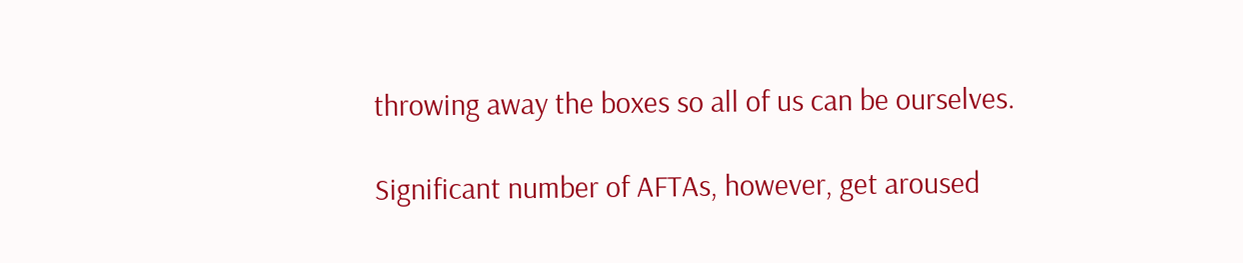throwing away the boxes so all of us can be ourselves.

Significant number of AFTAs, however, get aroused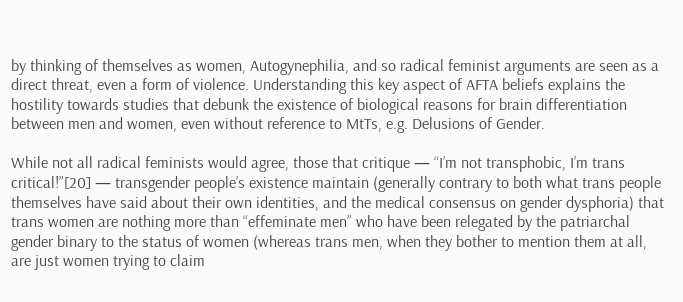by thinking of themselves as women, Autogynephilia, and so radical feminist arguments are seen as a direct threat, even a form of violence. Understanding this key aspect of AFTA beliefs explains the hostility towards studies that debunk the existence of biological reasons for brain differentiation between men and women, even without reference to MtTs, e.g. Delusions of Gender.

While not all radical feminists would agree, those that critique — “I’m not transphobic, I’m trans critical!”[20] — transgender people’s existence maintain (generally contrary to both what trans people themselves have said about their own identities, and the medical consensus on gender dysphoria) that trans women are nothing more than “effeminate men” who have been relegated by the patriarchal gender binary to the status of women (whereas trans men, when they bother to mention them at all, are just women trying to claim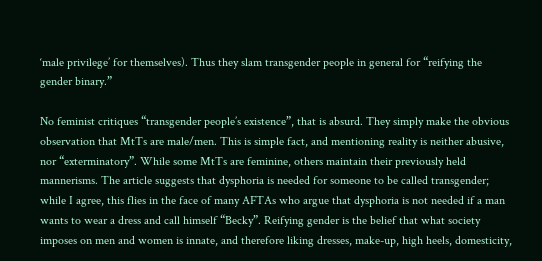‘male privilege’ for themselves). Thus they slam transgender people in general for “reifying the gender binary.”

No feminist critiques “transgender people’s existence”, that is absurd. They simply make the obvious observation that MtTs are male/men. This is simple fact, and mentioning reality is neither abusive, nor “exterminatory”. While some MtTs are feminine, others maintain their previously held mannerisms. The article suggests that dysphoria is needed for someone to be called transgender; while I agree, this flies in the face of many AFTAs who argue that dysphoria is not needed if a man wants to wear a dress and call himself “Becky”. Reifying gender is the belief that what society imposes on men and women is innate, and therefore liking dresses, make-up, high heels, domesticity,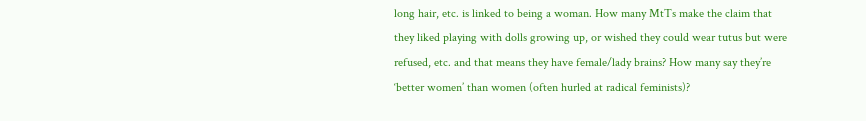long hair, etc. is linked to being a woman. How many MtTs make the claim that they liked playing with dolls growing up, or wished they could wear tutus but were refused, etc. and that means they have female/lady brains? How many say they’re ‘better women’ than women (often hurled at radical feminists)?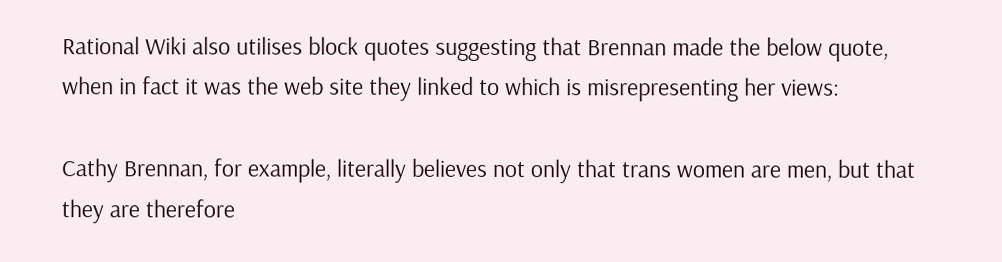Rational Wiki also utilises block quotes suggesting that Brennan made the below quote, when in fact it was the web site they linked to which is misrepresenting her views:

Cathy Brennan, for example, literally believes not only that trans women are men, but that they are therefore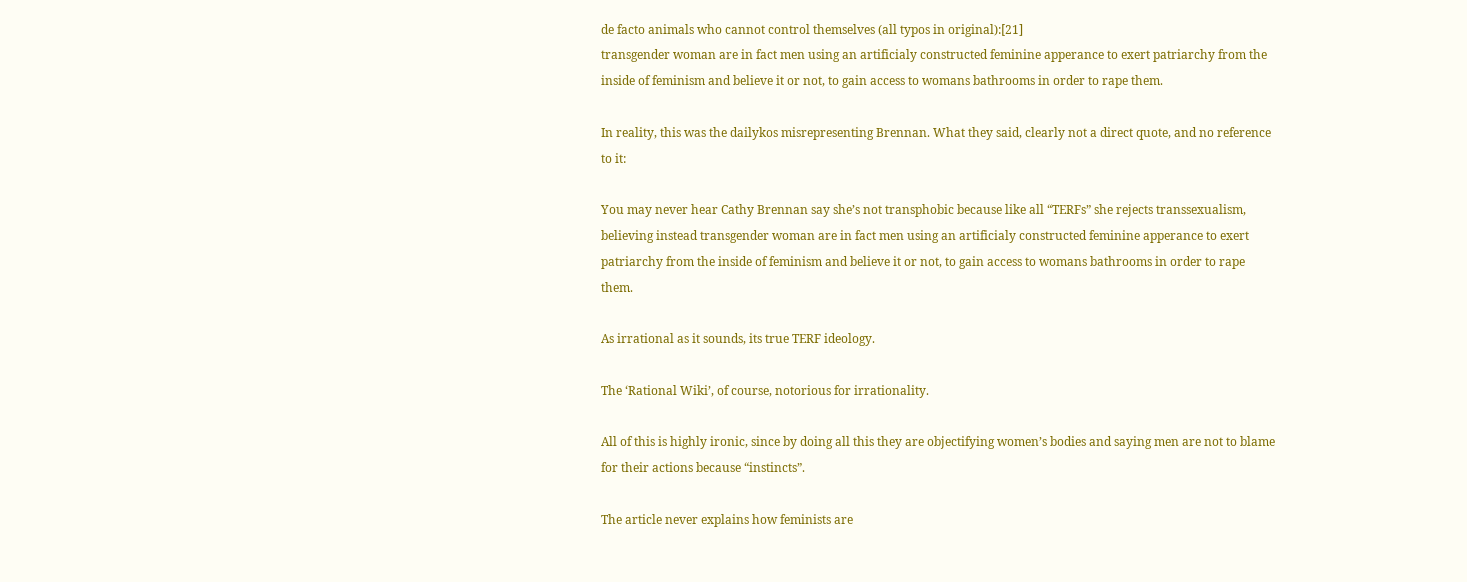de facto animals who cannot control themselves (all typos in original):[21]
transgender woman are in fact men using an artificialy constructed feminine apperance to exert patriarchy from the inside of feminism and believe it or not, to gain access to womans bathrooms in order to rape them.

In reality, this was the dailykos misrepresenting Brennan. What they said, clearly not a direct quote, and no reference to it:

You may never hear Cathy Brennan say she’s not transphobic because like all “TERFs” she rejects transsexualism, believing instead transgender woman are in fact men using an artificialy constructed feminine apperance to exert patriarchy from the inside of feminism and believe it or not, to gain access to womans bathrooms in order to rape them.

As irrational as it sounds, its true TERF ideology.

The ‘Rational Wiki’, of course, notorious for irrationality.

All of this is highly ironic, since by doing all this they are objectifying women’s bodies and saying men are not to blame for their actions because “instincts”.

The article never explains how feminists are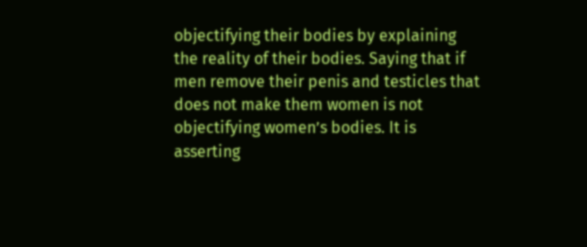objectifying their bodies by explaining the reality of their bodies. Saying that if men remove their penis and testicles that does not make them women is not objectifying women’s bodies. It is asserting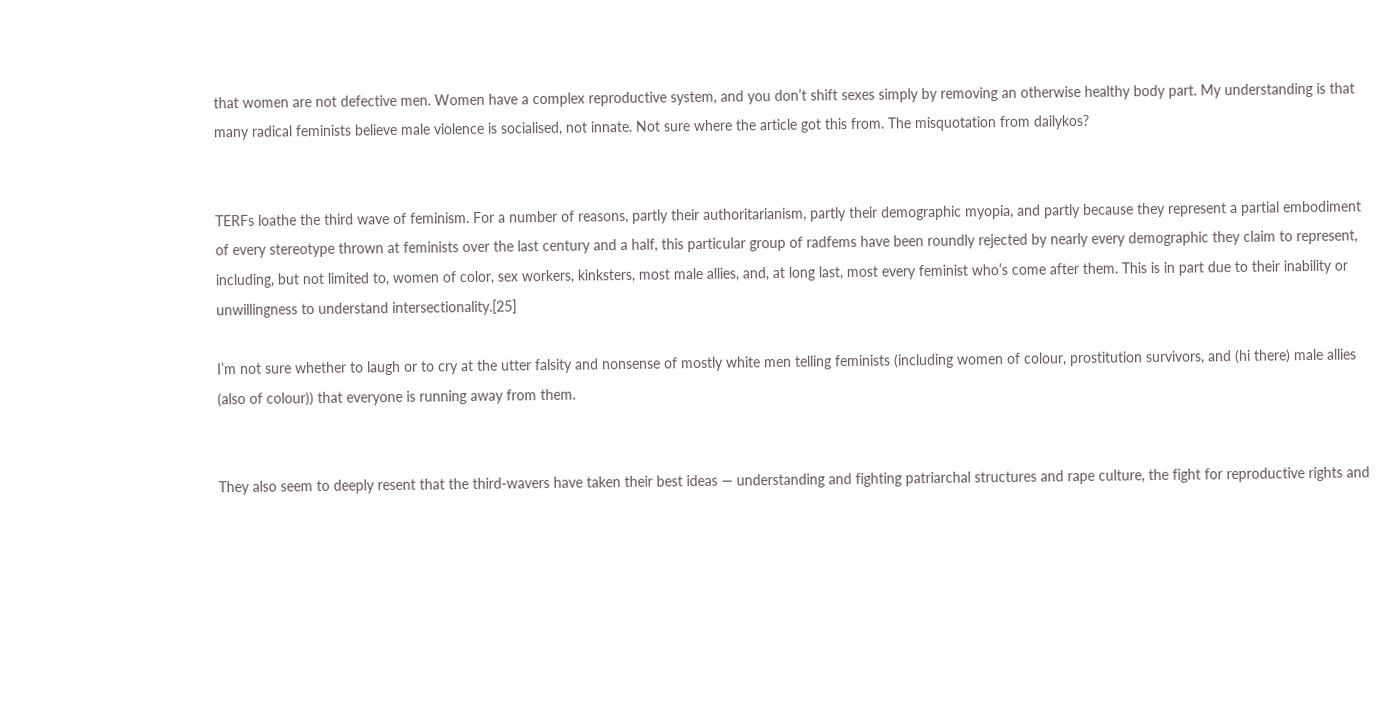that women are not defective men. Women have a complex reproductive system, and you don’t shift sexes simply by removing an otherwise healthy body part. My understanding is that many radical feminists believe male violence is socialised, not innate. Not sure where the article got this from. The misquotation from dailykos?


TERFs loathe the third wave of feminism. For a number of reasons, partly their authoritarianism, partly their demographic myopia, and partly because they represent a partial embodiment of every stereotype thrown at feminists over the last century and a half, this particular group of radfems have been roundly rejected by nearly every demographic they claim to represent, including, but not limited to, women of color, sex workers, kinksters, most male allies, and, at long last, most every feminist who’s come after them. This is in part due to their inability or unwillingness to understand intersectionality.[25]

I’m not sure whether to laugh or to cry at the utter falsity and nonsense of mostly white men telling feminists (including women of colour, prostitution survivors, and (hi there) male allies (also of colour)) that everyone is running away from them.


They also seem to deeply resent that the third-wavers have taken their best ideas — understanding and fighting patriarchal structures and rape culture, the fight for reproductive rights and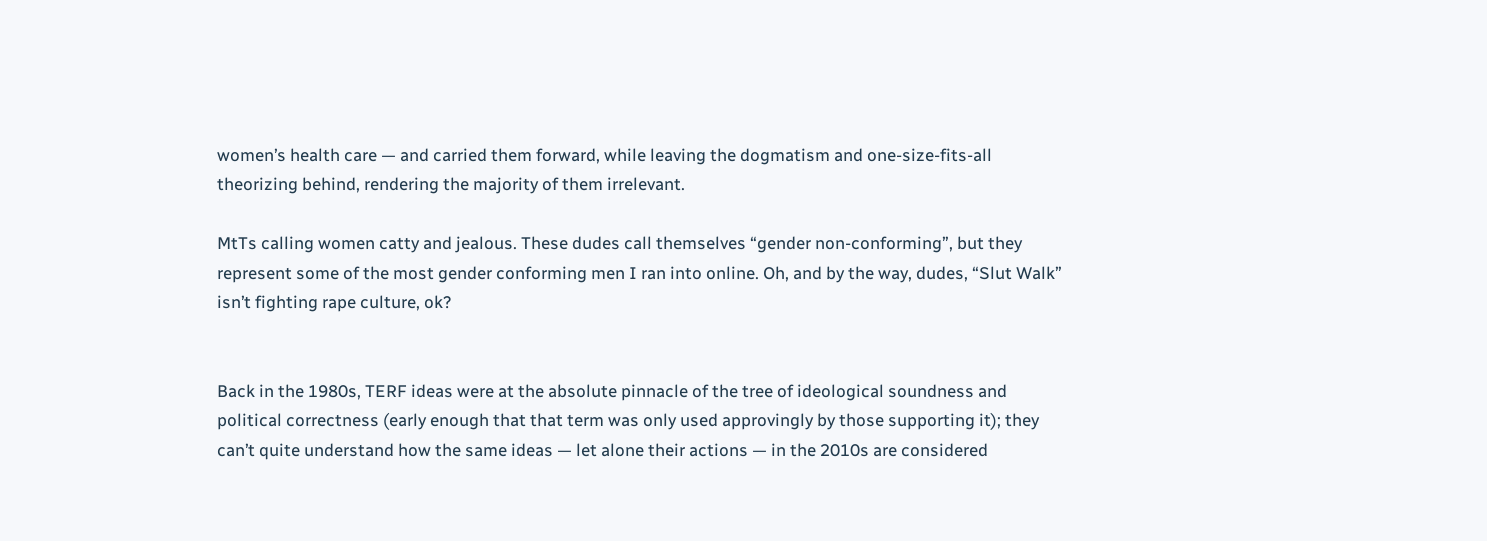women’s health care — and carried them forward, while leaving the dogmatism and one-size-fits-all theorizing behind, rendering the majority of them irrelevant.

MtTs calling women catty and jealous. These dudes call themselves “gender non-conforming”, but they represent some of the most gender conforming men I ran into online. Oh, and by the way, dudes, “Slut Walk” isn’t fighting rape culture, ok?


Back in the 1980s, TERF ideas were at the absolute pinnacle of the tree of ideological soundness and political correctness (early enough that that term was only used approvingly by those supporting it); they can’t quite understand how the same ideas — let alone their actions — in the 2010s are considered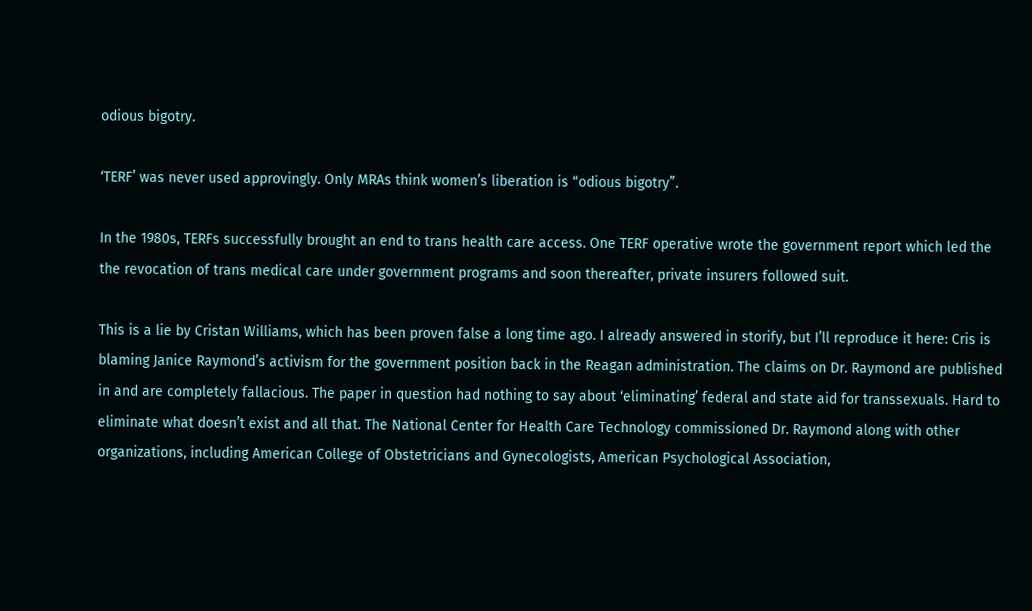odious bigotry.

‘TERF’ was never used approvingly. Only MRAs think women’s liberation is “odious bigotry”.

In the 1980s, TERFs successfully brought an end to trans health care access. One TERF operative wrote the government report which led the the revocation of trans medical care under government programs and soon thereafter, private insurers followed suit.

This is a lie by Cristan Williams, which has been proven false a long time ago. I already answered in storify, but I’ll reproduce it here: Cris is blaming Janice Raymond’s activism for the government position back in the Reagan administration. The claims on Dr. Raymond are published in and are completely fallacious. The paper in question had nothing to say about ‘eliminating’ federal and state aid for transsexuals. Hard to eliminate what doesn’t exist and all that. The National Center for Health Care Technology commissioned Dr. Raymond along with other organizations, including American College of Obstetricians and Gynecologists, American Psychological Association,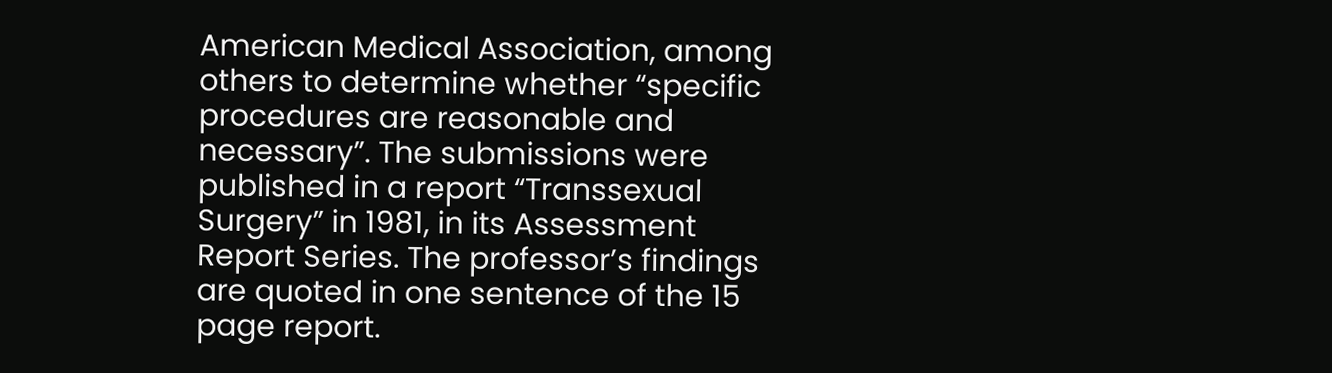American Medical Association, among others to determine whether “specific procedures are reasonable and necessary”. The submissions were published in a report “Transsexual Surgery” in 1981, in its Assessment Report Series. The professor’s findings are quoted in one sentence of the 15 page report.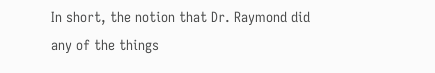In short, the notion that Dr. Raymond did any of the things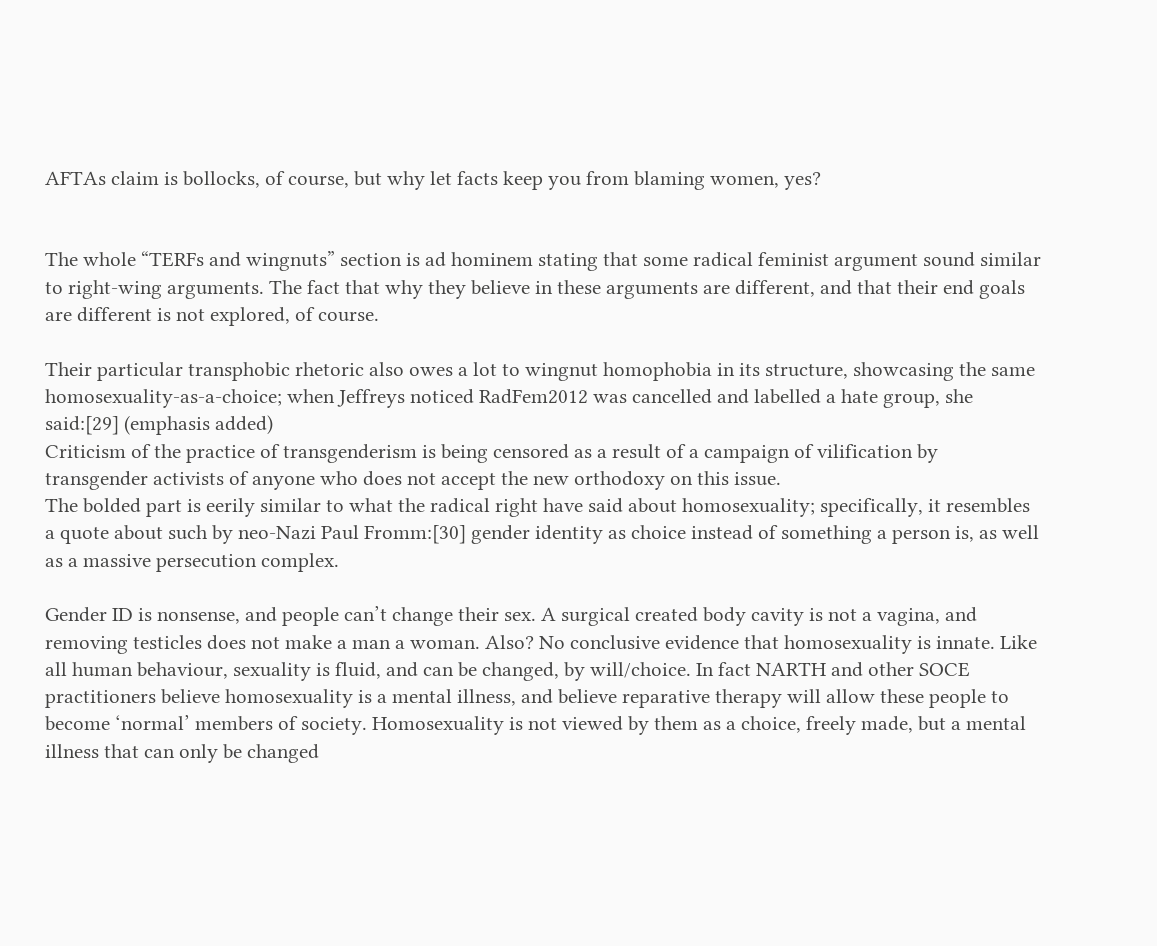AFTAs claim is bollocks, of course, but why let facts keep you from blaming women, yes?


The whole “TERFs and wingnuts” section is ad hominem stating that some radical feminist argument sound similar to right-wing arguments. The fact that why they believe in these arguments are different, and that their end goals are different is not explored, of course.

Their particular transphobic rhetoric also owes a lot to wingnut homophobia in its structure, showcasing the same homosexuality-as-a-choice; when Jeffreys noticed RadFem2012 was cancelled and labelled a hate group, she said:[29] (emphasis added)
Criticism of the practice of transgenderism is being censored as a result of a campaign of vilification by transgender activists of anyone who does not accept the new orthodoxy on this issue.
The bolded part is eerily similar to what the radical right have said about homosexuality; specifically, it resembles a quote about such by neo-Nazi Paul Fromm:[30] gender identity as choice instead of something a person is, as well as a massive persecution complex.

Gender ID is nonsense, and people can’t change their sex. A surgical created body cavity is not a vagina, and removing testicles does not make a man a woman. Also? No conclusive evidence that homosexuality is innate. Like all human behaviour, sexuality is fluid, and can be changed, by will/choice. In fact NARTH and other SOCE practitioners believe homosexuality is a mental illness, and believe reparative therapy will allow these people to become ‘normal’ members of society. Homosexuality is not viewed by them as a choice, freely made, but a mental illness that can only be changed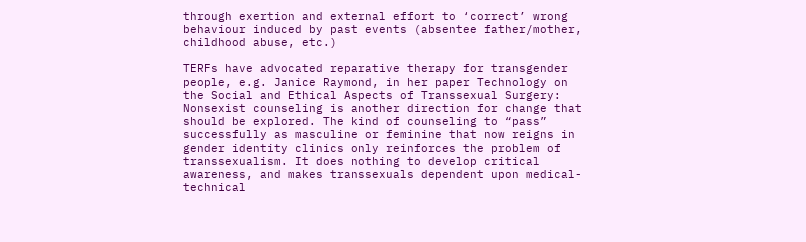through exertion and external effort to ‘correct’ wrong behaviour induced by past events (absentee father/mother, childhood abuse, etc.)

TERFs have advocated reparative therapy for transgender people, e.g. Janice Raymond, in her paper Technology on the Social and Ethical Aspects of Transsexual Surgery:
Nonsexist counseling is another direction for change that should be explored. The kind of counseling to “pass” successfully as masculine or feminine that now reigns in gender identity clinics only reinforces the problem of transsexualism. It does nothing to develop critical awareness, and makes transsexuals dependent upon medical-technical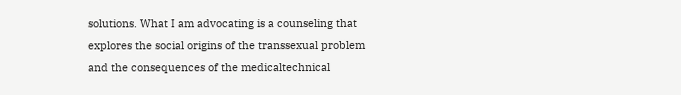solutions. What I am advocating is a counseling that explores the social origins of the transsexual problem and the consequences of the medicaltechnical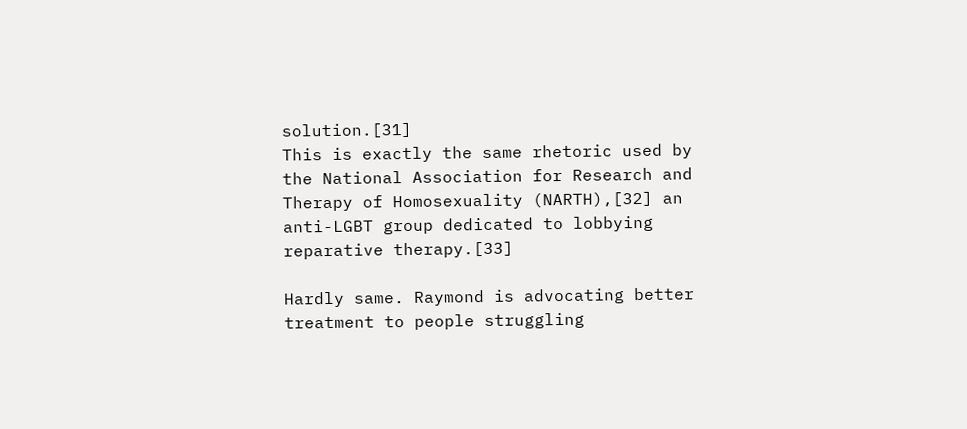solution.[31]
This is exactly the same rhetoric used by the National Association for Research and Therapy of Homosexuality (NARTH),[32] an anti-LGBT group dedicated to lobbying reparative therapy.[33]

Hardly same. Raymond is advocating better treatment to people struggling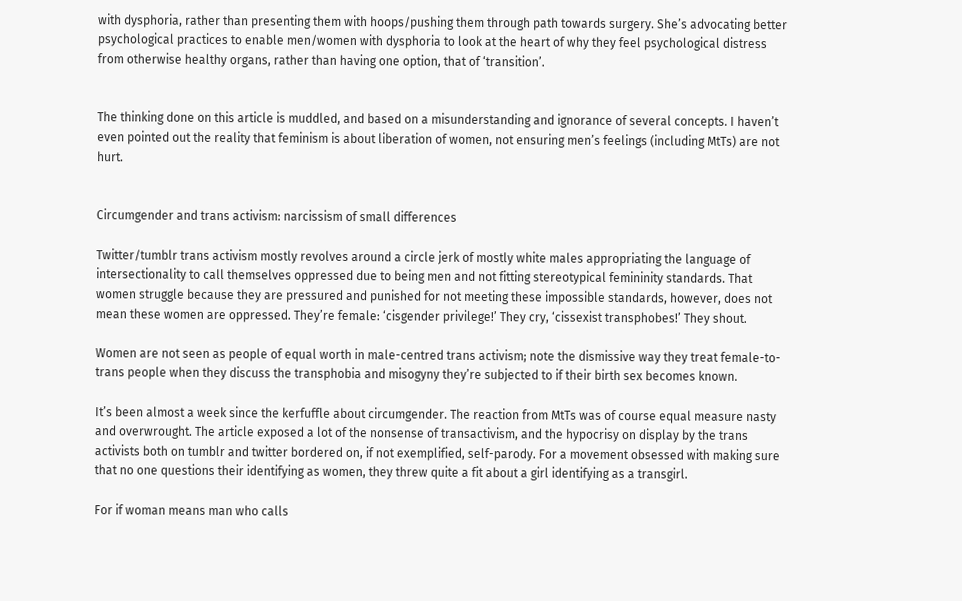with dysphoria, rather than presenting them with hoops/pushing them through path towards surgery. She’s advocating better psychological practices to enable men/women with dysphoria to look at the heart of why they feel psychological distress from otherwise healthy organs, rather than having one option, that of ‘transition’.


The thinking done on this article is muddled, and based on a misunderstanding and ignorance of several concepts. I haven’t even pointed out the reality that feminism is about liberation of women, not ensuring men’s feelings (including MtTs) are not hurt.


Circumgender and trans activism: narcissism of small differences

Twitter/tumblr trans activism mostly revolves around a circle jerk of mostly white males appropriating the language of intersectionality to call themselves oppressed due to being men and not fitting stereotypical femininity standards. That women struggle because they are pressured and punished for not meeting these impossible standards, however, does not mean these women are oppressed. They’re female: ‘cisgender privilege!’ They cry, ‘cissexist transphobes!’ They shout.

Women are not seen as people of equal worth in male-centred trans activism; note the dismissive way they treat female-to-trans people when they discuss the transphobia and misogyny they’re subjected to if their birth sex becomes known.

It’s been almost a week since the kerfuffle about circumgender. The reaction from MtTs was of course equal measure nasty and overwrought. The article exposed a lot of the nonsense of transactivism, and the hypocrisy on display by the trans activists both on tumblr and twitter bordered on, if not exemplified, self-parody. For a movement obsessed with making sure that no one questions their identifying as women, they threw quite a fit about a girl identifying as a transgirl.

For if woman means man who calls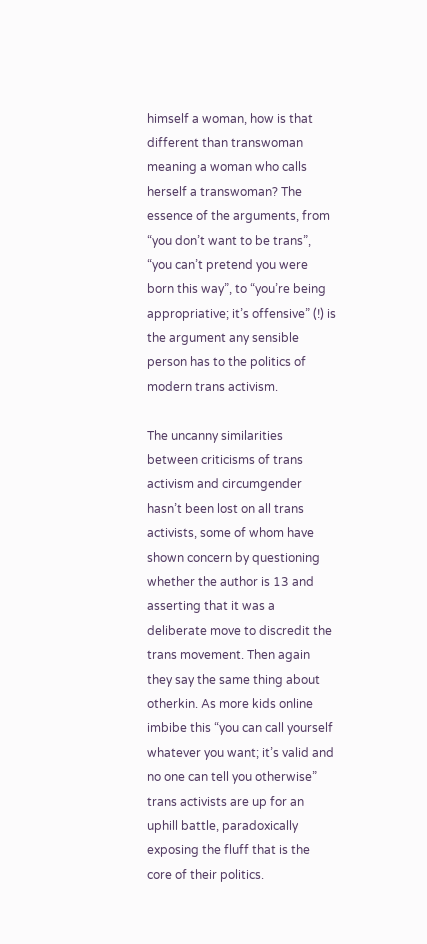himself a woman, how is that different than transwoman meaning a woman who calls herself a transwoman? The essence of the arguments, from “you don’t want to be trans”, “you can’t pretend you were born this way”, to “you’re being appropriative; it’s offensive” (!) is the argument any sensible person has to the politics of modern trans activism.

The uncanny similarities between criticisms of trans activism and circumgender hasn’t been lost on all trans activists, some of whom have shown concern by questioning whether the author is 13 and asserting that it was a deliberate move to discredit the trans movement. Then again they say the same thing about otherkin. As more kids online imbibe this “you can call yourself whatever you want; it’s valid and no one can tell you otherwise” trans activists are up for an uphill battle, paradoxically exposing the fluff that is the core of their politics.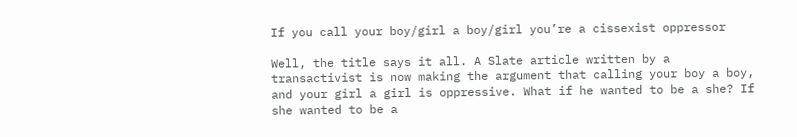If you call your boy/girl a boy/girl you’re a cissexist oppressor

Well, the title says it all. A Slate article written by a transactivist is now making the argument that calling your boy a boy, and your girl a girl is oppressive. What if he wanted to be a she? If she wanted to be a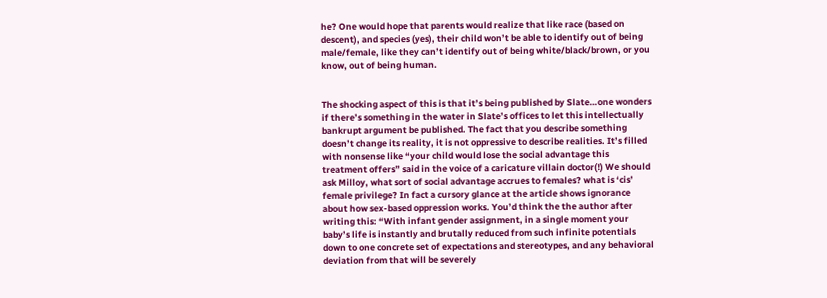he? One would hope that parents would realize that like race (based on descent), and species (yes), their child won’t be able to identify out of being male/female, like they can’t identify out of being white/black/brown, or you know, out of being human.


The shocking aspect of this is that it’s being published by Slate…one wonders if there’s something in the water in Slate’s offices to let this intellectually bankrupt argument be published. The fact that you describe something doesn’t change its reality, it is not oppressive to describe realities. It’s filled with nonsense like “your child would lose the social advantage this treatment offers” said in the voice of a caricature villain doctor(!) We should ask Milloy, what sort of social advantage accrues to females? what is ‘cis’ female privilege? In fact a cursory glance at the article shows ignorance about how sex-based oppression works. You’d think the the author after writing this: “With infant gender assignment, in a single moment your baby’s life is instantly and brutally reduced from such infinite potentials down to one concrete set of expectations and stereotypes, and any behavioral deviation from that will be severely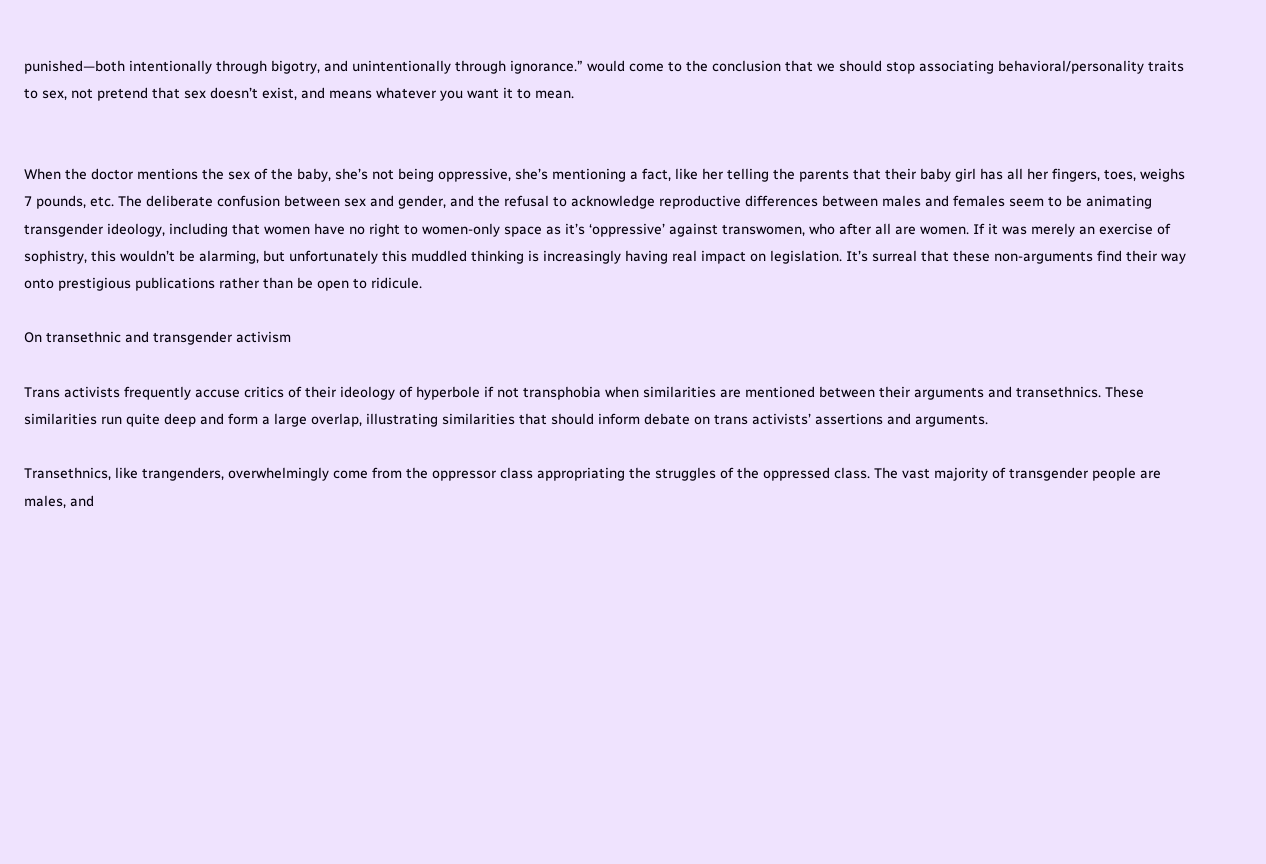punished—both intentionally through bigotry, and unintentionally through ignorance.” would come to the conclusion that we should stop associating behavioral/personality traits to sex, not pretend that sex doesn’t exist, and means whatever you want it to mean.


When the doctor mentions the sex of the baby, she’s not being oppressive, she’s mentioning a fact, like her telling the parents that their baby girl has all her fingers, toes, weighs 7 pounds, etc. The deliberate confusion between sex and gender, and the refusal to acknowledge reproductive differences between males and females seem to be animating transgender ideology, including that women have no right to women-only space as it’s ‘oppressive’ against transwomen, who after all are women. If it was merely an exercise of sophistry, this wouldn’t be alarming, but unfortunately this muddled thinking is increasingly having real impact on legislation. It’s surreal that these non-arguments find their way onto prestigious publications rather than be open to ridicule.

On transethnic and transgender activism

Trans activists frequently accuse critics of their ideology of hyperbole if not transphobia when similarities are mentioned between their arguments and transethnics. These similarities run quite deep and form a large overlap, illustrating similarities that should inform debate on trans activists’ assertions and arguments.

Transethnics, like trangenders, overwhelmingly come from the oppressor class appropriating the struggles of the oppressed class. The vast majority of transgender people are males, and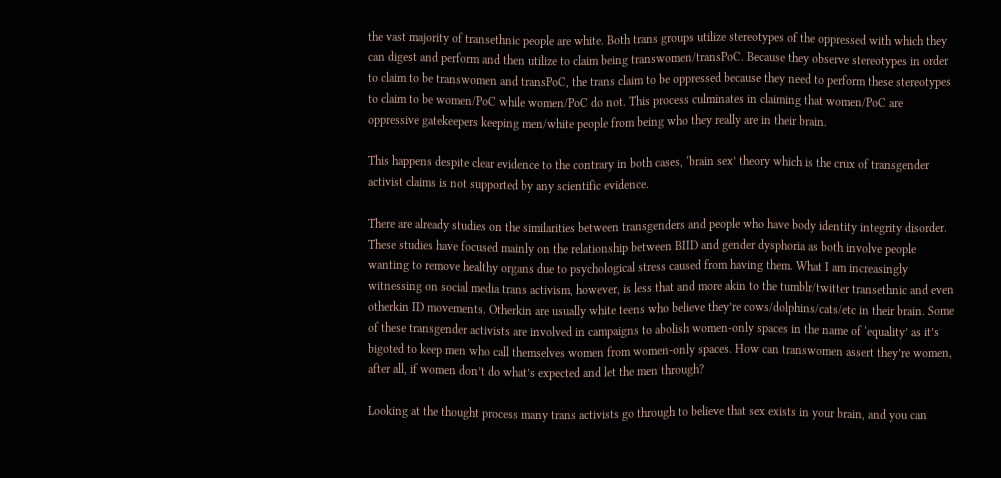the vast majority of transethnic people are white. Both trans groups utilize stereotypes of the oppressed with which they can digest and perform and then utilize to claim being transwomen/transPoC. Because they observe stereotypes in order to claim to be transwomen and transPoC, the trans claim to be oppressed because they need to perform these stereotypes to claim to be women/PoC while women/PoC do not. This process culminates in claiming that women/PoC are oppressive gatekeepers keeping men/white people from being who they really are in their brain.

This happens despite clear evidence to the contrary in both cases, ‘brain sex’ theory which is the crux of transgender activist claims is not supported by any scientific evidence.

There are already studies on the similarities between transgenders and people who have body identity integrity disorder. These studies have focused mainly on the relationship between BIID and gender dysphoria as both involve people wanting to remove healthy organs due to psychological stress caused from having them. What I am increasingly witnessing on social media trans activism, however, is less that and more akin to the tumblr/twitter transethnic and even otherkin ID movements. Otherkin are usually white teens who believe they’re cows/dolphins/cats/etc in their brain. Some of these transgender activists are involved in campaigns to abolish women-only spaces in the name of ‘equality’ as it’s bigoted to keep men who call themselves women from women-only spaces. How can transwomen assert they’re women, after all, if women don’t do what’s expected and let the men through?

Looking at the thought process many trans activists go through to believe that sex exists in your brain, and you can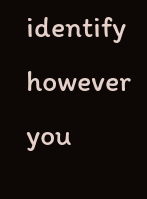identify however you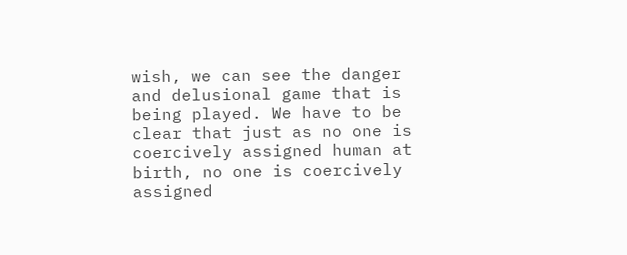wish, we can see the danger and delusional game that is being played. We have to be clear that just as no one is coercively assigned human at birth, no one is coercively assigned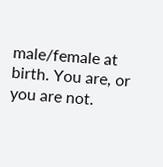male/female at birth. You are, or you are not.